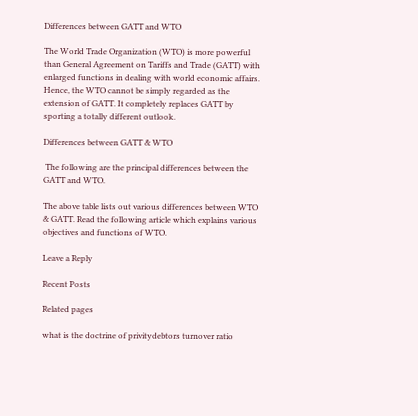Differences between GATT and WTO

The World Trade Organization (WTO) is more powerful than General Agreement on Tariffs and Trade (GATT) with enlarged functions in dealing with world economic affairs. Hence, the WTO cannot be simply regarded as the extension of GATT. It completely replaces GATT by sporting a totally different outlook.

Differences between GATT & WTO

 The following are the principal differences between the GATT and WTO.

The above table lists out various differences between WTO & GATT. Read the following article which explains various objectives and functions of WTO.

Leave a Reply

Recent Posts

Related pages

what is the doctrine of privitydebtors turnover ratio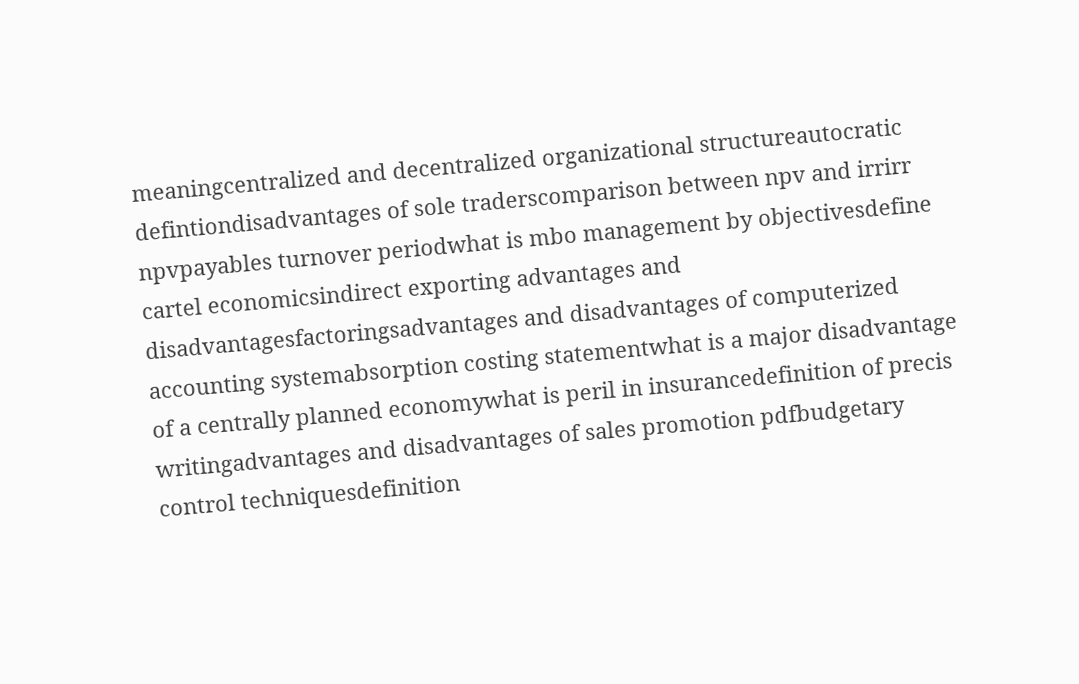meaningcentralized and decentralized organizational structureautocratic defintiondisadvantages of sole traderscomparison between npv and irrirr npvpayables turnover periodwhat is mbo management by objectivesdefine cartel economicsindirect exporting advantages and disadvantagesfactoringsadvantages and disadvantages of computerized accounting systemabsorption costing statementwhat is a major disadvantage of a centrally planned economywhat is peril in insurancedefinition of precis writingadvantages and disadvantages of sales promotion pdfbudgetary control techniquesdefinition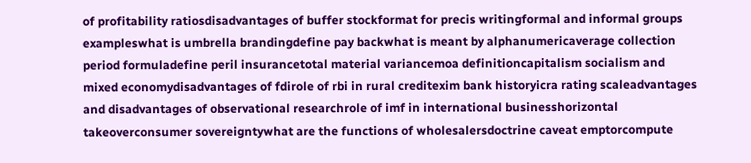of profitability ratiosdisadvantages of buffer stockformat for precis writingformal and informal groups exampleswhat is umbrella brandingdefine pay backwhat is meant by alphanumericaverage collection period formuladefine peril insurancetotal material variancemoa definitioncapitalism socialism and mixed economydisadvantages of fdirole of rbi in rural creditexim bank historyicra rating scaleadvantages and disadvantages of observational researchrole of imf in international businesshorizontal takeoverconsumer sovereigntywhat are the functions of wholesalersdoctrine caveat emptorcompute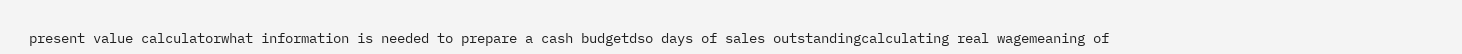present value calculatorwhat information is needed to prepare a cash budgetdso days of sales outstandingcalculating real wagemeaning of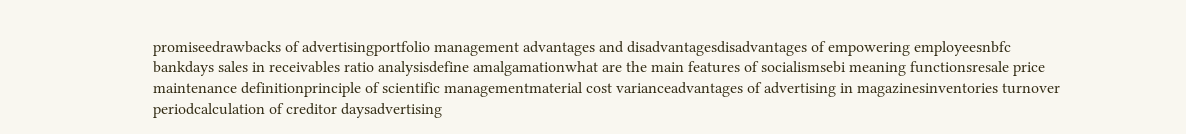promiseedrawbacks of advertisingportfolio management advantages and disadvantagesdisadvantages of empowering employeesnbfc bankdays sales in receivables ratio analysisdefine amalgamationwhat are the main features of socialismsebi meaning functionsresale price maintenance definitionprinciple of scientific managementmaterial cost varianceadvantages of advertising in magazinesinventories turnover periodcalculation of creditor daysadvertising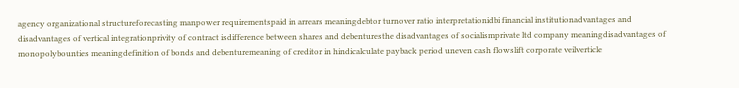agency organizational structureforecasting manpower requirementspaid in arrears meaningdebtor turnover ratio interpretationidbi financial institutionadvantages and disadvantages of vertical integrationprivity of contract isdifference between shares and debenturesthe disadvantages of socialismprivate ltd company meaningdisadvantages of monopolybounties meaningdefinition of bonds and debenturemeaning of creditor in hindicalculate payback period uneven cash flowslift corporate veilverticle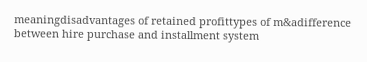meaningdisadvantages of retained profittypes of m&adifference between hire purchase and installment system